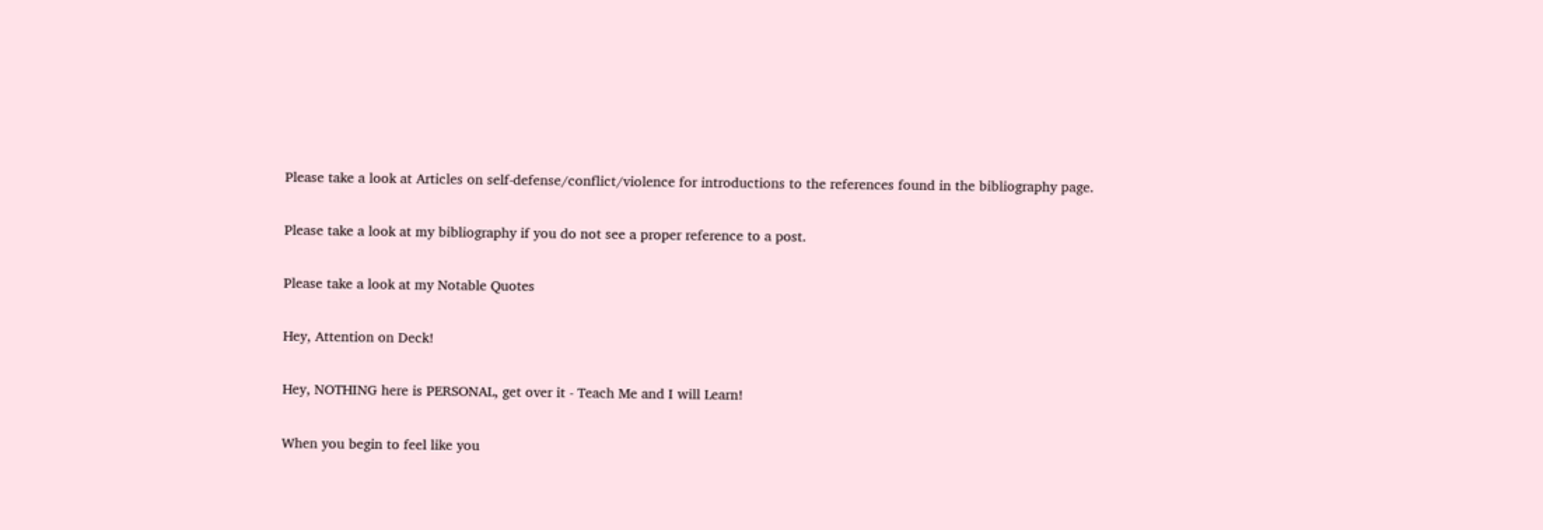Please take a look at Articles on self-defense/conflict/violence for introductions to the references found in the bibliography page.

Please take a look at my bibliography if you do not see a proper reference to a post.

Please take a look at my Notable Quotes

Hey, Attention on Deck!

Hey, NOTHING here is PERSONAL, get over it - Teach Me and I will Learn!

When you begin to feel like you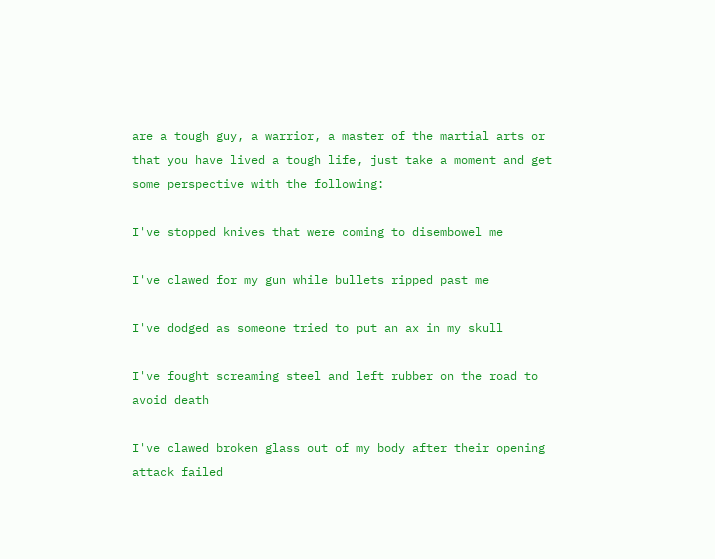are a tough guy, a warrior, a master of the martial arts or that you have lived a tough life, just take a moment and get some perspective with the following:

I've stopped knives that were coming to disembowel me

I've clawed for my gun while bullets ripped past me

I've dodged as someone tried to put an ax in my skull

I've fought screaming steel and left rubber on the road to avoid death

I've clawed broken glass out of my body after their opening attack failed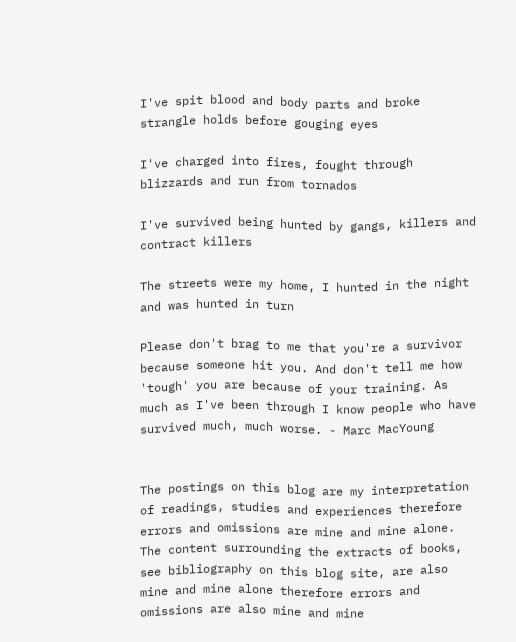I've spit blood and body parts and broke strangle holds before gouging eyes

I've charged into fires, fought through blizzards and run from tornados

I've survived being hunted by gangs, killers and contract killers

The streets were my home, I hunted in the night and was hunted in turn

Please don't brag to me that you're a survivor because someone hit you. And don't tell me how 'tough' you are because of your training. As much as I've been through I know people who have survived much, much worse. - Marc MacYoung


The postings on this blog are my interpretation of readings, studies and experiences therefore errors and omissions are mine and mine alone. The content surrounding the extracts of books, see bibliography on this blog site, are also mine and mine alone therefore errors and omissions are also mine and mine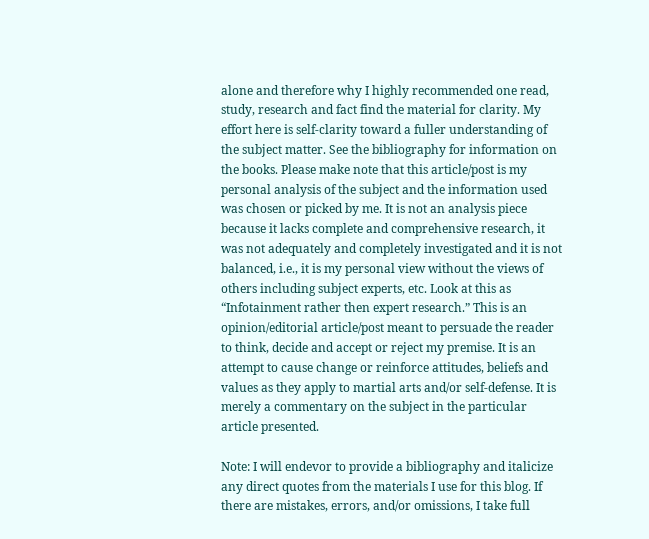alone and therefore why I highly recommended one read, study, research and fact find the material for clarity. My effort here is self-clarity toward a fuller understanding of the subject matter. See the bibliography for information on the books. Please make note that this article/post is my personal analysis of the subject and the information used was chosen or picked by me. It is not an analysis piece because it lacks complete and comprehensive research, it was not adequately and completely investigated and it is not balanced, i.e., it is my personal view without the views of others including subject experts, etc. Look at this as “Infotainment rather then expert research.” This is an opinion/editorial article/post meant to persuade the reader to think, decide and accept or reject my premise. It is an attempt to cause change or reinforce attitudes, beliefs and values as they apply to martial arts and/or self-defense. It is merely a commentary on the subject in the particular article presented.

Note: I will endevor to provide a bibliography and italicize any direct quotes from the materials I use for this blog. If there are mistakes, errors, and/or omissions, I take full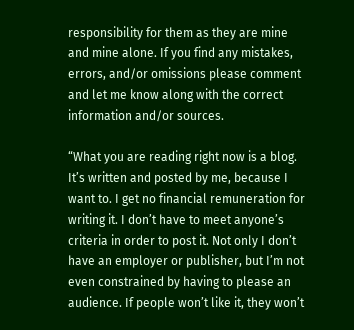responsibility for them as they are mine and mine alone. If you find any mistakes, errors, and/or omissions please comment and let me know along with the correct information and/or sources.

“What you are reading right now is a blog. It’s written and posted by me, because I want to. I get no financial remuneration for writing it. I don’t have to meet anyone’s criteria in order to post it. Not only I don’t have an employer or publisher, but I’m not even constrained by having to please an audience. If people won’t like it, they won’t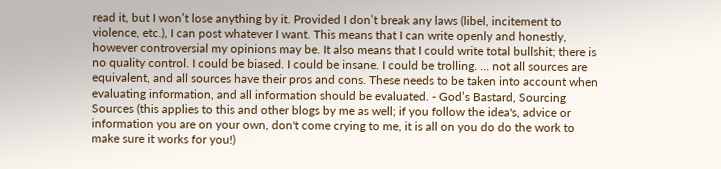read it, but I won’t lose anything by it. Provided I don’t break any laws (libel, incitement to violence, etc.), I can post whatever I want. This means that I can write openly and honestly, however controversial my opinions may be. It also means that I could write total bullshit; there is no quality control. I could be biased. I could be insane. I could be trolling. … not all sources are equivalent, and all sources have their pros and cons. These needs to be taken into account when evaluating information, and all information should be evaluated. - God’s Bastard, Sourcing Sources (this applies to this and other blogs by me as well; if you follow the idea's, advice or information you are on your own, don't come crying to me, it is all on you do do the work to make sure it works for you!)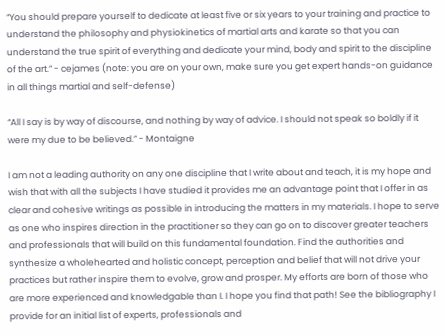“You should prepare yourself to dedicate at least five or six years to your training and practice to understand the philosophy and physiokinetics of martial arts and karate so that you can understand the true spirit of everything and dedicate your mind, body and spirit to the discipline of the art.” - cejames (note: you are on your own, make sure you get expert hands-on guidance in all things martial and self-defense)

“All I say is by way of discourse, and nothing by way of advice. I should not speak so boldly if it were my due to be believed.” - Montaigne

I am not a leading authority on any one discipline that I write about and teach, it is my hope and wish that with all the subjects I have studied it provides me an advantage point that I offer in as clear and cohesive writings as possible in introducing the matters in my materials. I hope to serve as one who inspires direction in the practitioner so they can go on to discover greater teachers and professionals that will build on this fundamental foundation. Find the authorities and synthesize a wholehearted and holistic concept, perception and belief that will not drive your practices but rather inspire them to evolve, grow and prosper. My efforts are born of those who are more experienced and knowledgable than I. I hope you find that path! See the bibliography I provide for an initial list of experts, professionals and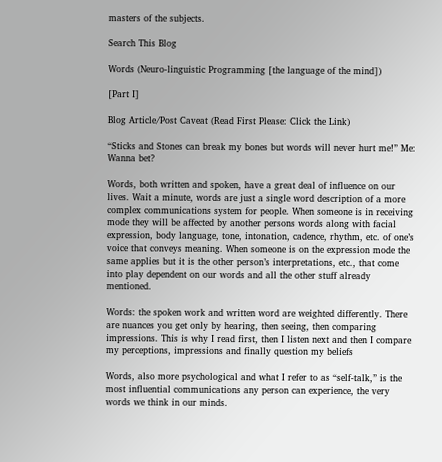masters of the subjects.

Search This Blog

Words (Neuro-linguistic Programming [the language of the mind])

[Part I]

Blog Article/Post Caveat (Read First Please: Click the Link)

“Sticks and Stones can break my bones but words will never hurt me!” Me: Wanna bet?

Words, both written and spoken, have a great deal of influence on our lives. Wait a minute, words are just a single word description of a more complex communications system for people. When someone is in receiving mode they will be affected by another persons words along with facial expression, body language, tone, intonation, cadence, rhythm, etc. of one’s voice that conveys meaning. When someone is on the expression mode the same applies but it is the other person’s interpretations, etc., that come into play dependent on our words and all the other stuff already mentioned.

Words: the spoken work and written word are weighted differently. There are nuances you get only by hearing, then seeing, then comparing impressions. This is why I read first, then I listen next and then I compare my perceptions, impressions and finally question my beliefs

Words, also more psychological and what I refer to as “self-talk,” is the most influential communications any person can experience, the very words we think in our minds.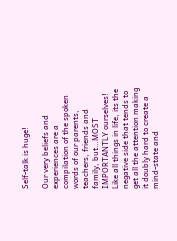Self-talk is huge!

Our very beliefs and experiences are a compilation of the spoken words of our parents, teachers, friends and family, but…MOST IMPORTANTLY ourselves! Like all things in life, its the negative side that tends to get all the attention making it doubly hard to create a mind-state and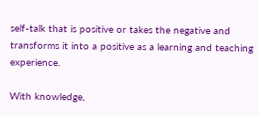self-talk that is positive or takes the negative and transforms it into a positive as a learning and teaching experience.

With knowledge,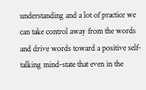understanding and a lot of practice we can take control away from the words and drive words toward a positive self-talking mind-state that even in the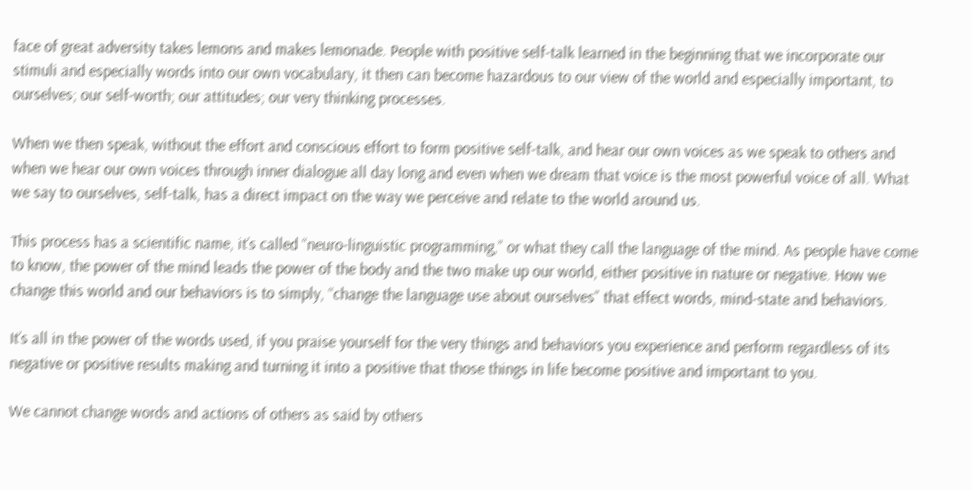face of great adversity takes lemons and makes lemonade. People with positive self-talk learned in the beginning that we incorporate our stimuli and especially words into our own vocabulary, it then can become hazardous to our view of the world and especially important, to ourselves; our self-worth; our attitudes; our very thinking processes.

When we then speak, without the effort and conscious effort to form positive self-talk, and hear our own voices as we speak to others and when we hear our own voices through inner dialogue all day long and even when we dream that voice is the most powerful voice of all. What we say to ourselves, self-talk, has a direct impact on the way we perceive and relate to the world around us.

This process has a scientific name, it’s called “neuro-linguistic programming,” or what they call the language of the mind. As people have come to know, the power of the mind leads the power of the body and the two make up our world, either positive in nature or negative. How we change this world and our behaviors is to simply, “change the language use about ourselves” that effect words, mind-state and behaviors.

It’s all in the power of the words used, if you praise yourself for the very things and behaviors you experience and perform regardless of its negative or positive results making and turning it into a positive that those things in life become positive and important to you.

We cannot change words and actions of others as said by others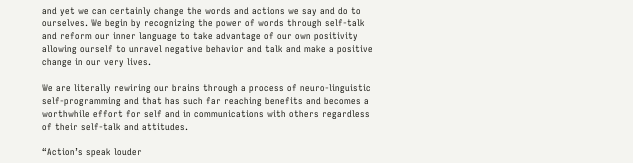and yet we can certainly change the words and actions we say and do to ourselves. We begin by recognizing the power of words through self-talk and reform our inner language to take advantage of our own positivity allowing ourself to unravel negative behavior and talk and make a positive change in our very lives.

We are literally rewiring our brains through a process of neuro-linguistic self-programming and that has such far reaching benefits and becomes a worthwhile effort for self and in communications with others regardless of their self-talk and attitudes.

“Action’s speak louder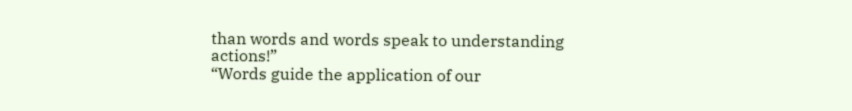than words and words speak to understanding actions!”
“Words guide the application of our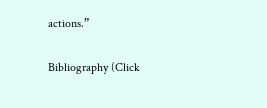actions.”

Bibliography (Click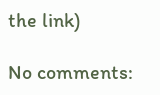the link)

No comments: